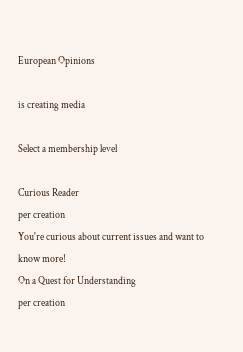European Opinions

is creating media

Select a membership level

Curious Reader
per creation
You're curious about current issues and want to know more!
On a Quest for Understanding
per creation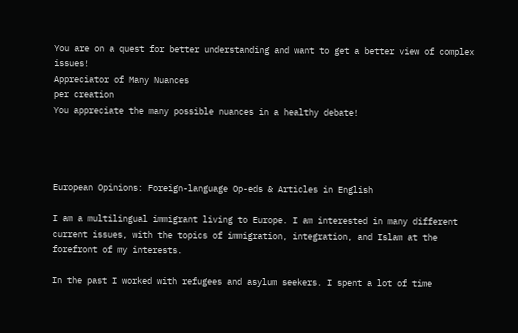You are on a quest for better understanding and want to get a better view of complex issues!
Appreciator of Many Nuances
per creation
You appreciate the many possible nuances in a healthy debate!




European Opinions: Foreign-language Op-eds & Articles in English

I am a multilingual immigrant living to Europe. I am interested in many different current issues, with the topics of immigration, integration, and Islam at the forefront of my interests.

In the past I worked with refugees and asylum seekers. I spent a lot of time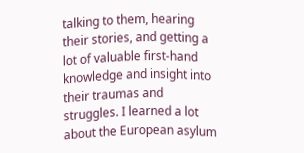talking to them, hearing their stories, and getting a lot of valuable first-hand knowledge and insight into their traumas and struggles. I learned a lot about the European asylum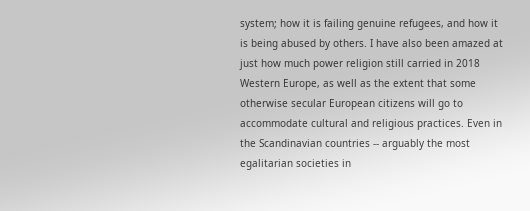system; how it is failing genuine refugees, and how it is being abused by others. I have also been amazed at just how much power religion still carried in 2018 Western Europe, as well as the extent that some otherwise secular European citizens will go to accommodate cultural and religious practices. Even in the Scandinavian countries -- arguably the most egalitarian societies in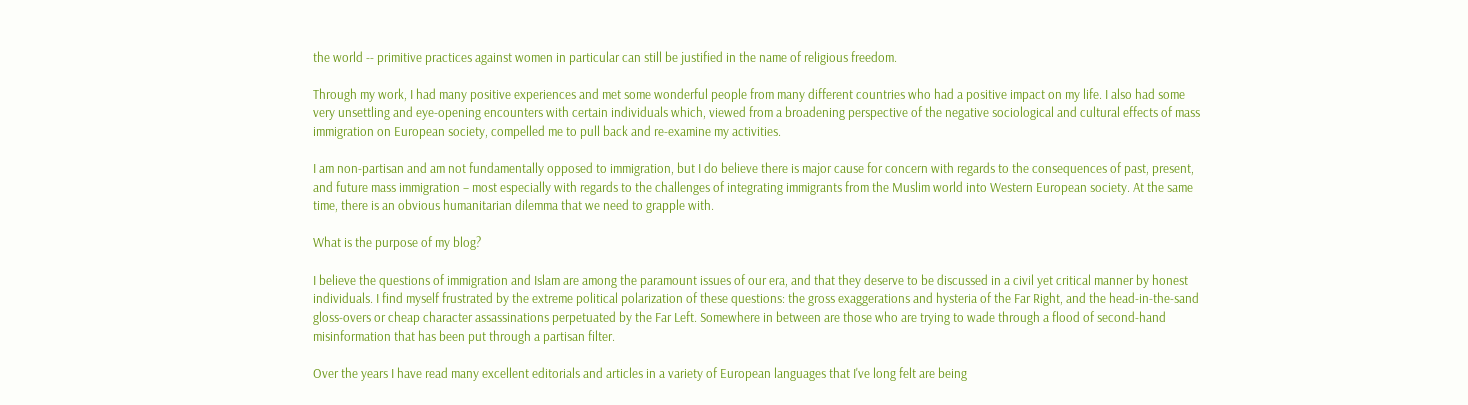the world -- primitive practices against women in particular can still be justified in the name of religious freedom.

Through my work, I had many positive experiences and met some wonderful people from many different countries who had a positive impact on my life. I also had some very unsettling and eye-opening encounters with certain individuals which, viewed from a broadening perspective of the negative sociological and cultural effects of mass immigration on European society, compelled me to pull back and re-examine my activities.

I am non-partisan and am not fundamentally opposed to immigration, but I do believe there is major cause for concern with regards to the consequences of past, present, and future mass immigration – most especially with regards to the challenges of integrating immigrants from the Muslim world into Western European society. At the same time, there is an obvious humanitarian dilemma that we need to grapple with.

What is the purpose of my blog?

I believe the questions of immigration and Islam are among the paramount issues of our era, and that they deserve to be discussed in a civil yet critical manner by honest individuals. I find myself frustrated by the extreme political polarization of these questions: the gross exaggerations and hysteria of the Far Right, and the head-in-the-sand gloss-overs or cheap character assassinations perpetuated by the Far Left. Somewhere in between are those who are trying to wade through a flood of second-hand misinformation that has been put through a partisan filter.

Over the years I have read many excellent editorials and articles in a variety of European languages that I've long felt are being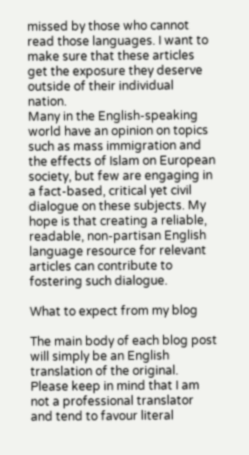missed by those who cannot read those languages. I want to make sure that these articles get the exposure they deserve outside of their individual nation.
Many in the English-speaking world have an opinion on topics such as mass immigration and the effects of Islam on European society, but few are engaging in a fact-based, critical yet civil dialogue on these subjects. My hope is that creating a reliable, readable, non-partisan English language resource for relevant articles can contribute to fostering such dialogue.

What to expect from my blog

The main body of each blog post will simply be an English translation of the original. Please keep in mind that I am not a professional translator and tend to favour literal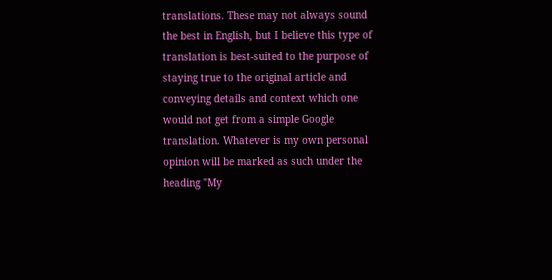translations. These may not always sound the best in English, but I believe this type of translation is best-suited to the purpose of staying true to the original article and conveying details and context which one would not get from a simple Google translation. Whatever is my own personal opinion will be marked as such under the heading "My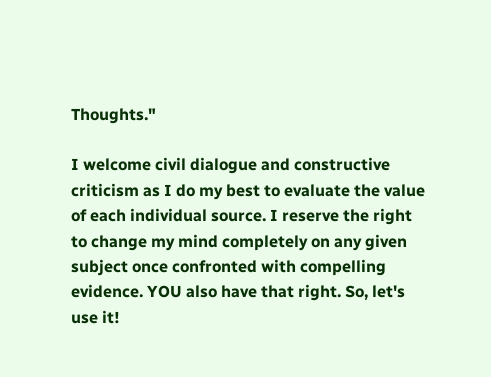Thoughts."

I welcome civil dialogue and constructive criticism as I do my best to evaluate the value of each individual source. I reserve the right to change my mind completely on any given subject once confronted with compelling evidence. YOU also have that right. So, let's use it!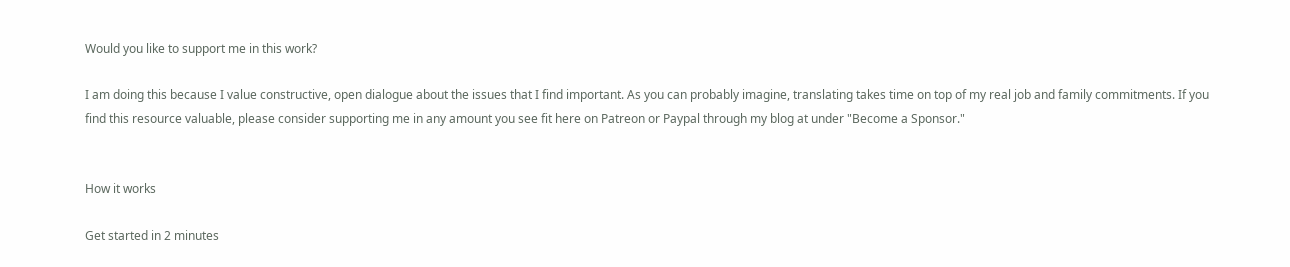Would you like to support me in this work?

I am doing this because I value constructive, open dialogue about the issues that I find important. As you can probably imagine, translating takes time on top of my real job and family commitments. If you find this resource valuable, please consider supporting me in any amount you see fit here on Patreon or Paypal through my blog at under "Become a Sponsor."


How it works

Get started in 2 minutes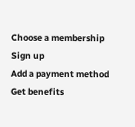Choose a membership
Sign up
Add a payment method
Get benefits